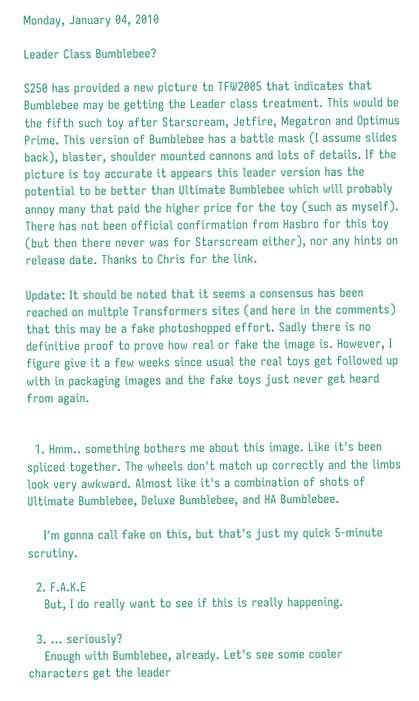Monday, January 04, 2010

Leader Class Bumblebee?

S250 has provided a new picture to TFW2005 that indicates that Bumblebee may be getting the Leader class treatment. This would be the fifth such toy after Starscream, Jetfire, Megatron and Optimus Prime. This version of Bumblebee has a battle mask (I assume slides back), blaster, shoulder mounted cannons and lots of details. If the picture is toy accurate it appears this leader version has the potential to be better than Ultimate Bumblebee which will probably annoy many that paid the higher price for the toy (such as myself). There has not been official confirmation from Hasbro for this toy (but then there never was for Starscream either), nor any hints on release date. Thanks to Chris for the link.

Update: It should be noted that it seems a consensus has been reached on multple Transformers sites (and here in the comments) that this may be a fake photoshopped effort. Sadly there is no definitive proof to prove how real or fake the image is. However, I figure give it a few weeks since usual the real toys get followed up with in packaging images and the fake toys just never get heard from again.


  1. Hmm.. something bothers me about this image. Like it's been spliced together. The wheels don't match up correctly and the limbs look very awkward. Almost like it's a combination of shots of Ultimate Bumblebee, Deluxe Bumblebee, and HA Bumblebee.

    I'm gonna call fake on this, but that's just my quick 5-minute scrutiny.

  2. F.A.K.E
    But, I do really want to see if this is really happening.

  3. ... seriously?
    Enough with Bumblebee, already. Let's see some cooler characters get the leader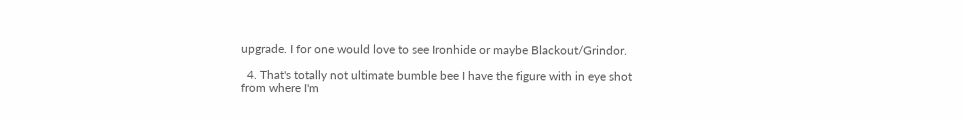upgrade. I for one would love to see Ironhide or maybe Blackout/Grindor.

  4. That's totally not ultimate bumble bee I have the figure with in eye shot from where I'm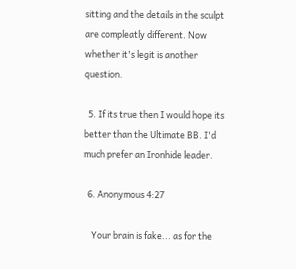sitting and the details in the sculpt are compleatly different. Now whether it's legit is another question.

  5. If its true then I would hope its better than the Ultimate BB. I'd much prefer an Ironhide leader.

  6. Anonymous 4:27

    Your brain is fake... as for the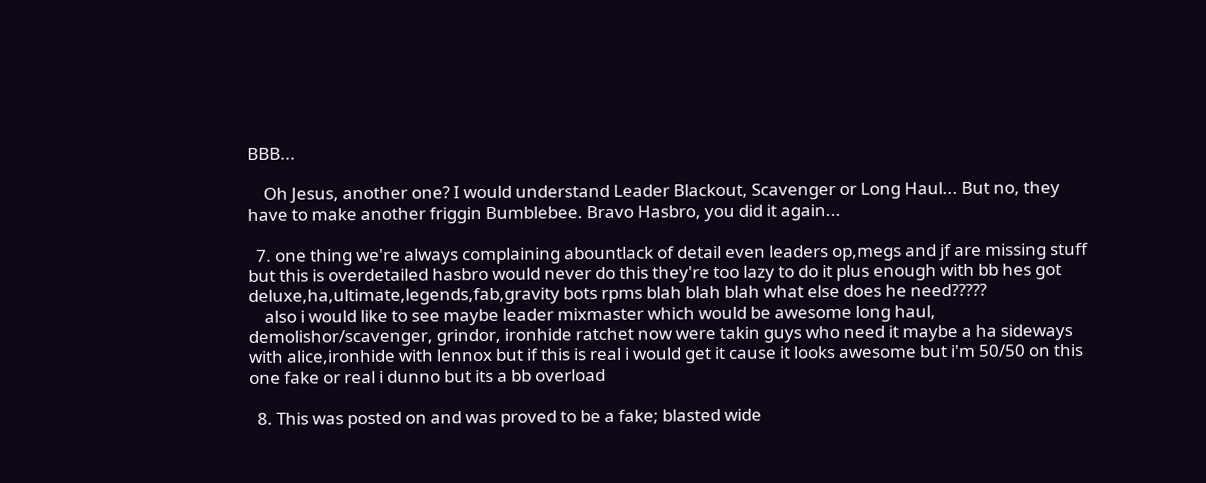BBB...

    Oh Jesus, another one? I would understand Leader Blackout, Scavenger or Long Haul... But no, they have to make another friggin Bumblebee. Bravo Hasbro, you did it again...

  7. one thing we're always complaining abountlack of detail even leaders op,megs and jf are missing stuff but this is overdetailed hasbro would never do this they're too lazy to do it plus enough with bb hes got deluxe,ha,ultimate,legends,fab,gravity bots rpms blah blah blah what else does he need?????
    also i would like to see maybe leader mixmaster which would be awesome long haul, demolishor/scavenger, grindor, ironhide ratchet now were takin guys who need it maybe a ha sideways with alice,ironhide with lennox but if this is real i would get it cause it looks awesome but i'm 50/50 on this one fake or real i dunno but its a bb overload

  8. This was posted on and was proved to be a fake; blasted wide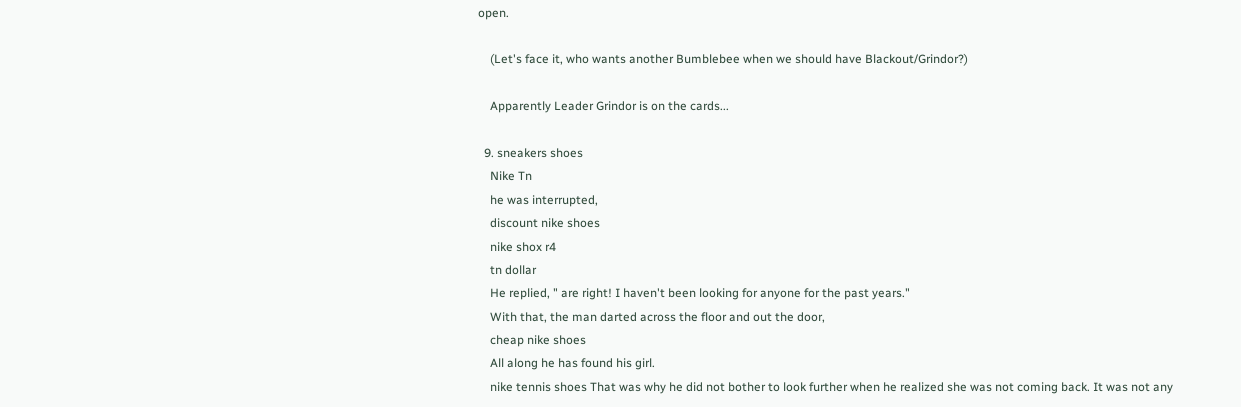open.

    (Let's face it, who wants another Bumblebee when we should have Blackout/Grindor?)

    Apparently Leader Grindor is on the cards...

  9. sneakers shoes
    Nike Tn
    he was interrupted,
    discount nike shoes
    nike shox r4
    tn dollar
    He replied, " are right! I haven't been looking for anyone for the past years."
    With that, the man darted across the floor and out the door,
    cheap nike shoes
    All along he has found his girl.
    nike tennis shoes That was why he did not bother to look further when he realized she was not coming back. It was not any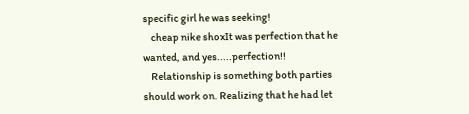specific girl he was seeking!
    cheap nike shoxIt was perfection that he wanted, and yes.....perfection!!
    Relationship is something both parties should work on. Realizing that he had let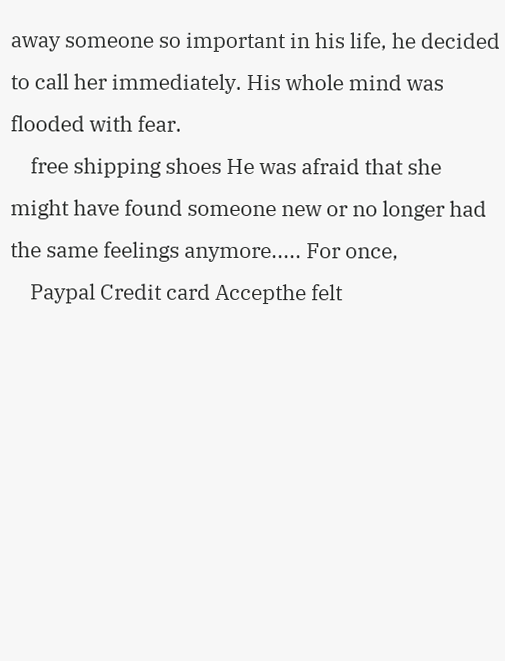away someone so important in his life, he decided to call her immediately. His whole mind was flooded with fear.
    free shipping shoes He was afraid that she might have found someone new or no longer had the same feelings anymore..... For once,
    Paypal Credit card Accepthe felt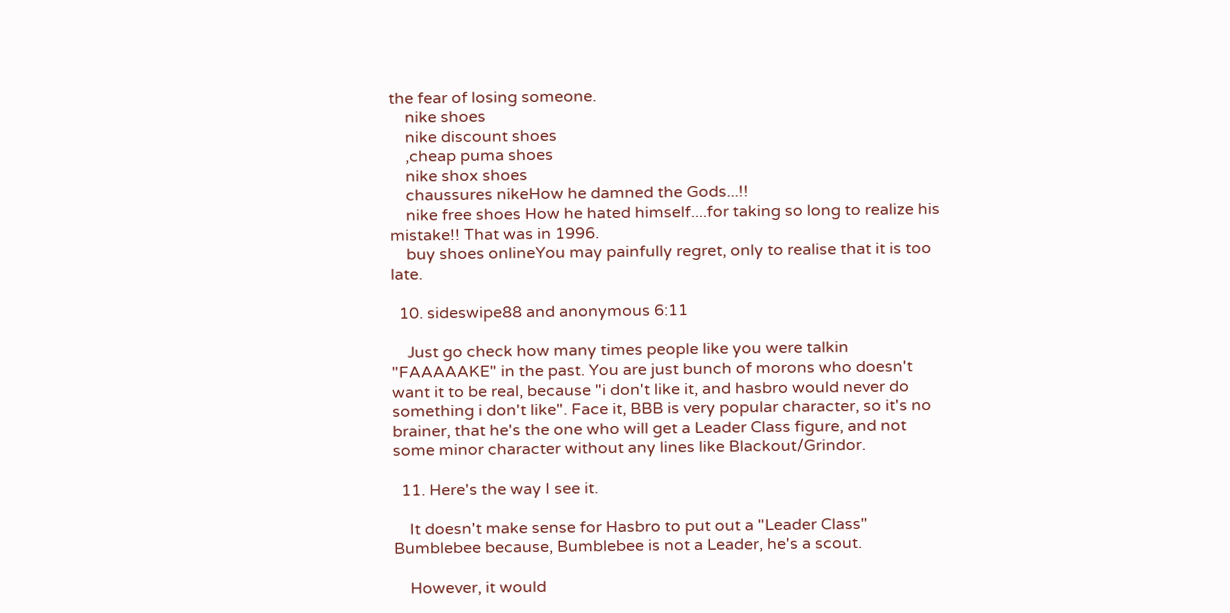the fear of losing someone.
    nike shoes
    nike discount shoes
    ,cheap puma shoes
    nike shox shoes
    chaussures nikeHow he damned the Gods...!!
    nike free shoes How he hated himself....for taking so long to realize his mistake!! That was in 1996.
    buy shoes onlineYou may painfully regret, only to realise that it is too late.

  10. sideswipe88 and anonymous 6:11

    Just go check how many times people like you were talkin "FAAAAAKE" in the past. You are just bunch of morons who doesn't want it to be real, because "i don't like it, and hasbro would never do something i don't like". Face it, BBB is very popular character, so it's no brainer, that he's the one who will get a Leader Class figure, and not some minor character without any lines like Blackout/Grindor.

  11. Here's the way I see it.

    It doesn't make sense for Hasbro to put out a "Leader Class" Bumblebee because, Bumblebee is not a Leader, he's a scout.

    However, it would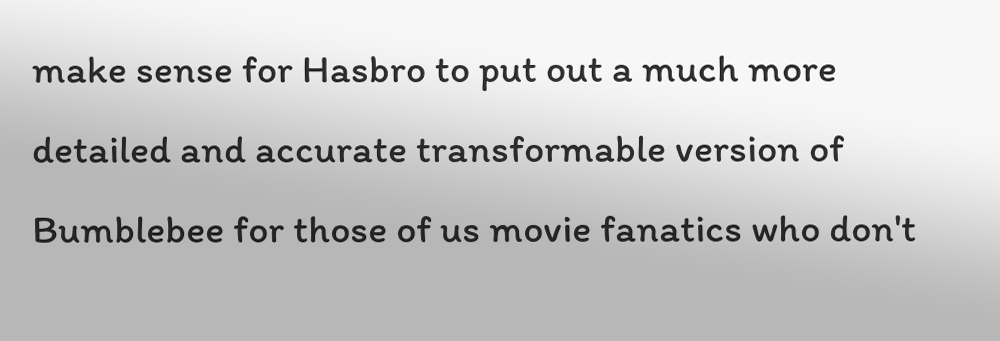make sense for Hasbro to put out a much more detailed and accurate transformable version of Bumblebee for those of us movie fanatics who don't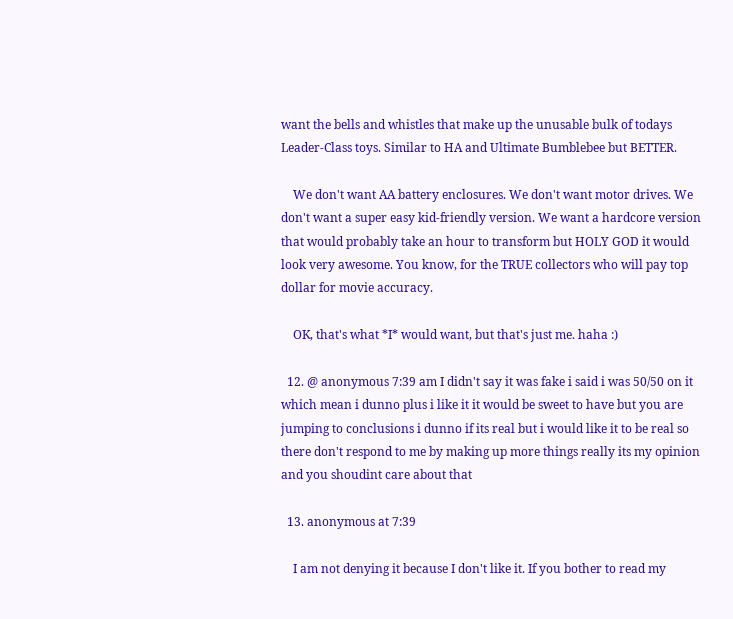want the bells and whistles that make up the unusable bulk of todays Leader-Class toys. Similar to HA and Ultimate Bumblebee but BETTER.

    We don't want AA battery enclosures. We don't want motor drives. We don't want a super easy kid-friendly version. We want a hardcore version that would probably take an hour to transform but HOLY GOD it would look very awesome. You know, for the TRUE collectors who will pay top dollar for movie accuracy.

    OK, that's what *I* would want, but that's just me. haha :)

  12. @ anonymous 7:39 am I didn't say it was fake i said i was 50/50 on it which mean i dunno plus i like it it would be sweet to have but you are jumping to conclusions i dunno if its real but i would like it to be real so there don't respond to me by making up more things really its my opinion and you shoudint care about that

  13. anonymous at 7:39

    I am not denying it because I don't like it. If you bother to read my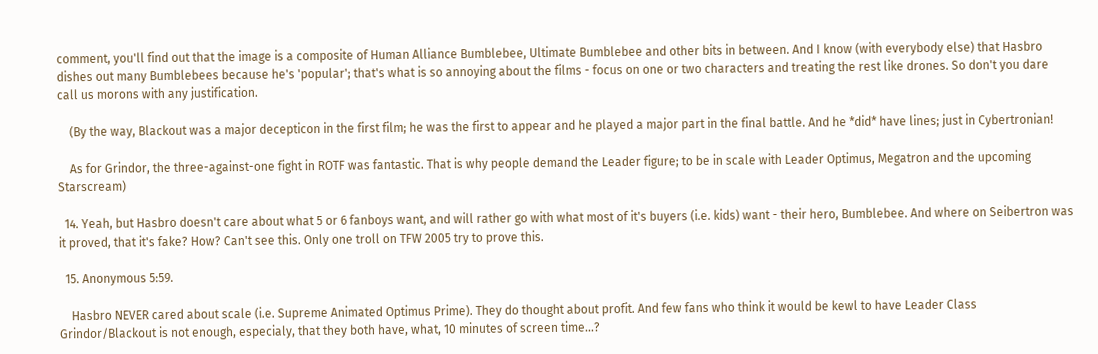comment, you'll find out that the image is a composite of Human Alliance Bumblebee, Ultimate Bumblebee and other bits in between. And I know (with everybody else) that Hasbro dishes out many Bumblebees because he's 'popular'; that's what is so annoying about the films - focus on one or two characters and treating the rest like drones. So don't you dare call us morons with any justification.

    (By the way, Blackout was a major decepticon in the first film; he was the first to appear and he played a major part in the final battle. And he *did* have lines; just in Cybertronian!

    As for Grindor, the three-against-one fight in ROTF was fantastic. That is why people demand the Leader figure; to be in scale with Leader Optimus, Megatron and the upcoming Starscream)

  14. Yeah, but Hasbro doesn't care about what 5 or 6 fanboys want, and will rather go with what most of it's buyers (i.e. kids) want - their hero, Bumblebee. And where on Seibertron was it proved, that it's fake? How? Can't see this. Only one troll on TFW 2005 try to prove this.

  15. Anonymous 5:59.

    Hasbro NEVER cared about scale (i.e. Supreme Animated Optimus Prime). They do thought about profit. And few fans who think it would be kewl to have Leader Class Grindor/Blackout is not enough, especialy, that they both have, what, 10 minutes of screen time...?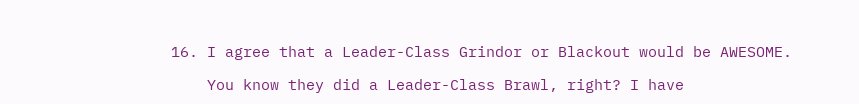16. I agree that a Leader-Class Grindor or Blackout would be AWESOME.

    You know they did a Leader-Class Brawl, right? I have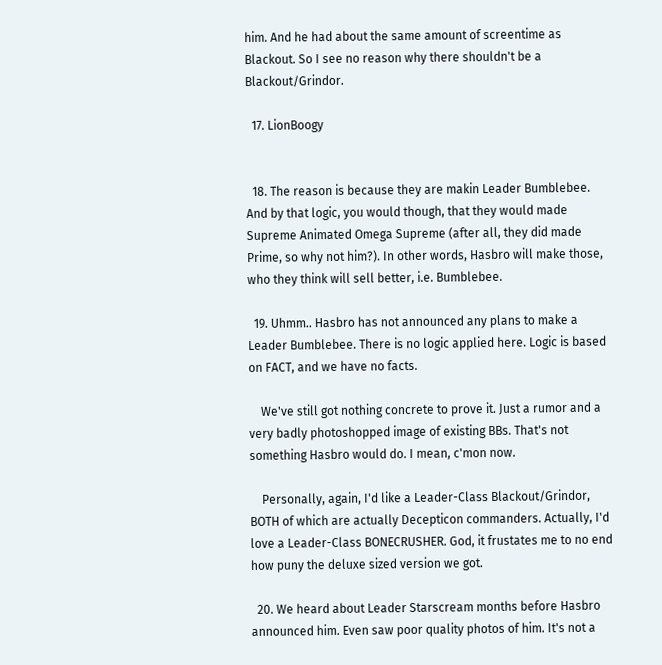him. And he had about the same amount of screentime as Blackout. So I see no reason why there shouldn't be a Blackout/Grindor.

  17. LionBoogy


  18. The reason is because they are makin Leader Bumblebee. And by that logic, you would though, that they would made Supreme Animated Omega Supreme (after all, they did made Prime, so why not him?). In other words, Hasbro will make those, who they think will sell better, i.e. Bumblebee.

  19. Uhmm.. Hasbro has not announced any plans to make a Leader Bumblebee. There is no logic applied here. Logic is based on FACT, and we have no facts.

    We've still got nothing concrete to prove it. Just a rumor and a very badly photoshopped image of existing BBs. That's not something Hasbro would do. I mean, c'mon now.

    Personally, again, I'd like a Leader-Class Blackout/Grindor, BOTH of which are actually Decepticon commanders. Actually, I'd love a Leader-Class BONECRUSHER. God, it frustates me to no end how puny the deluxe sized version we got.

  20. We heard about Leader Starscream months before Hasbro announced him. Even saw poor quality photos of him. It's not a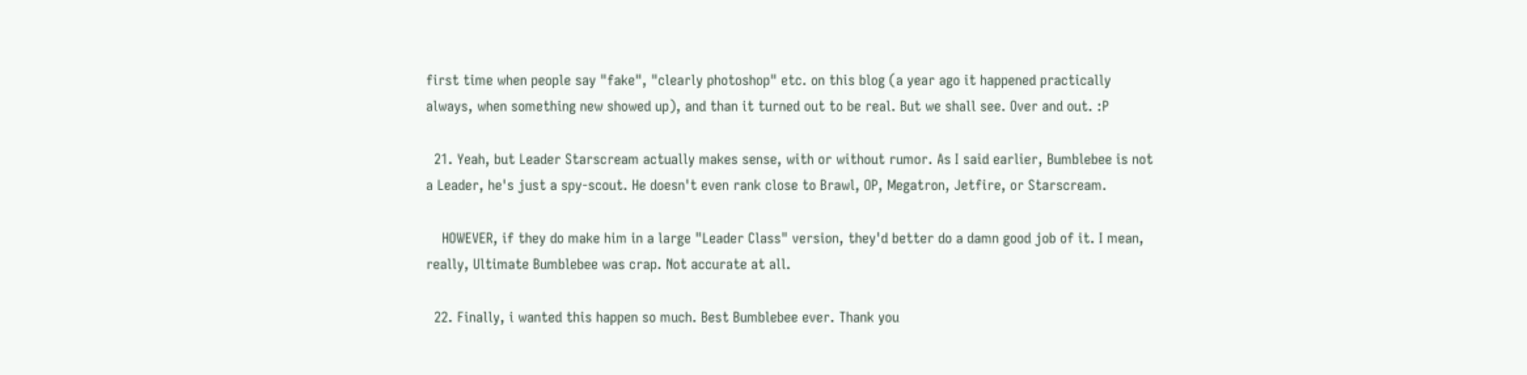first time when people say "fake", "clearly photoshop" etc. on this blog (a year ago it happened practically always, when something new showed up), and than it turned out to be real. But we shall see. Over and out. :P

  21. Yeah, but Leader Starscream actually makes sense, with or without rumor. As I said earlier, Bumblebee is not a Leader, he's just a spy-scout. He doesn't even rank close to Brawl, OP, Megatron, Jetfire, or Starscream.

    HOWEVER, if they do make him in a large "Leader Class" version, they'd better do a damn good job of it. I mean, really, Ultimate Bumblebee was crap. Not accurate at all.

  22. Finally, i wanted this happen so much. Best Bumblebee ever. Thank you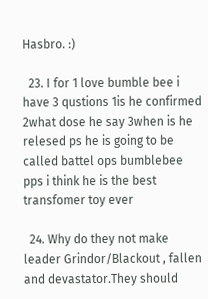Hasbro. :)

  23. I for 1 love bumble bee i have 3 qustions 1is he confirmed 2what dose he say 3when is he relesed ps he is going to be called battel ops bumblebee pps i think he is the best transfomer toy ever

  24. Why do they not make leader Grindor/Blackout , fallen and devastator.They should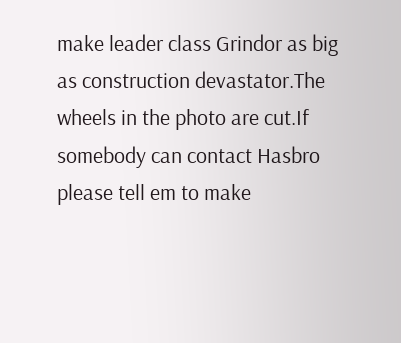make leader class Grindor as big as construction devastator.The wheels in the photo are cut.If somebody can contact Hasbro please tell em to make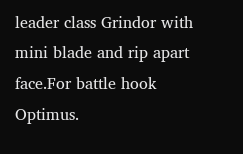leader class Grindor with mini blade and rip apart face.For battle hook Optimus.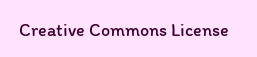Creative Commons License